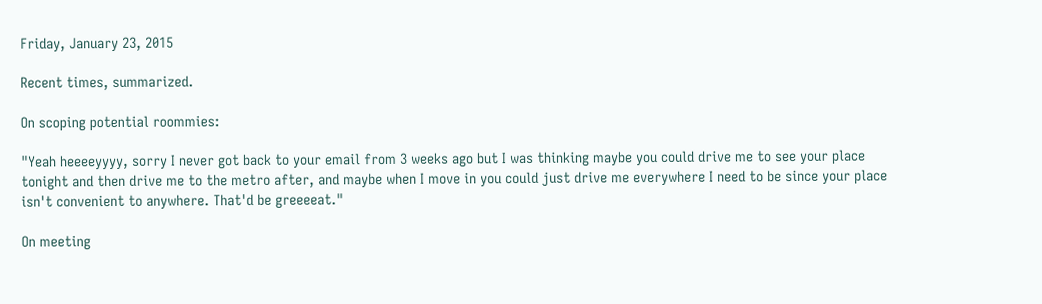Friday, January 23, 2015

Recent times, summarized.

On scoping potential roommies:

"Yeah heeeeyyyy, sorry I never got back to your email from 3 weeks ago but I was thinking maybe you could drive me to see your place tonight and then drive me to the metro after, and maybe when I move in you could just drive me everywhere I need to be since your place isn't convenient to anywhere. That'd be greeeeat."

On meeting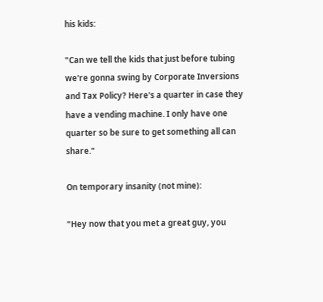his kids:

"Can we tell the kids that just before tubing we're gonna swing by Corporate Inversions and Tax Policy? Here's a quarter in case they have a vending machine. I only have one quarter so be sure to get something all can share."

On temporary insanity (not mine):

"Hey now that you met a great guy, you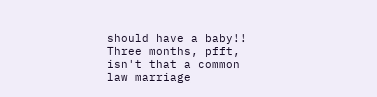should have a baby!! Three months, pfft, isn't that a common law marriage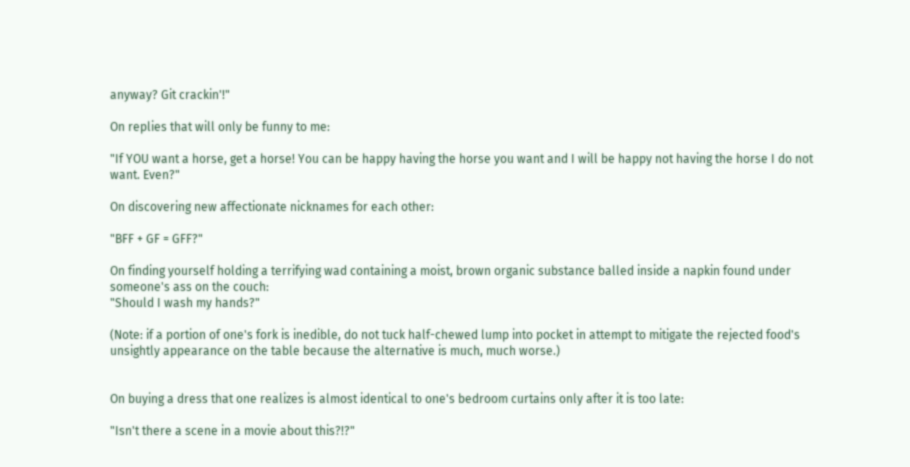anyway? Git crackin'!"

On replies that will only be funny to me:

"If YOU want a horse, get a horse! You can be happy having the horse you want and I will be happy not having the horse I do not want. Even?"

On discovering new affectionate nicknames for each other:

"BFF + GF = GFF?"

On finding yourself holding a terrifying wad containing a moist, brown organic substance balled inside a napkin found under someone's ass on the couch:
"Should I wash my hands?"

(Note: if a portion of one's fork is inedible, do not tuck half-chewed lump into pocket in attempt to mitigate the rejected food's unsightly appearance on the table because the alternative is much, much worse.)


On buying a dress that one realizes is almost identical to one's bedroom curtains only after it is too late:

"Isn't there a scene in a movie about this?!?"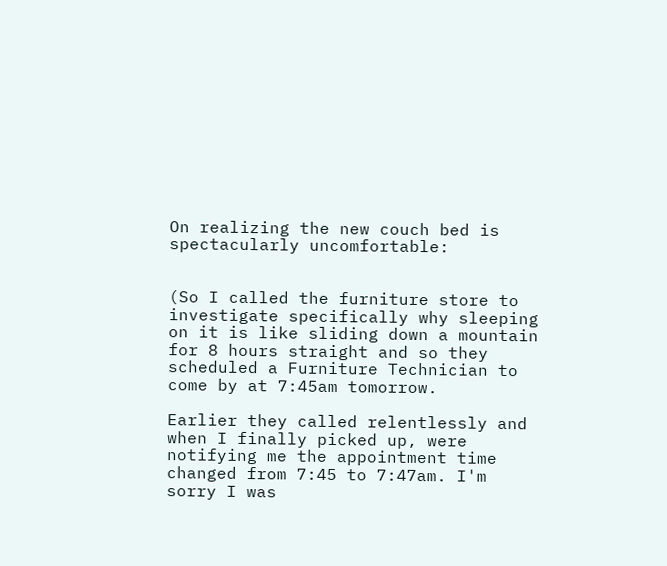On realizing the new couch bed is spectacularly uncomfortable:


(So I called the furniture store to investigate specifically why sleeping on it is like sliding down a mountain for 8 hours straight and so they scheduled a Furniture Technician to come by at 7:45am tomorrow.

Earlier they called relentlessly and when I finally picked up, were notifying me the appointment time changed from 7:45 to 7:47am. I'm sorry I was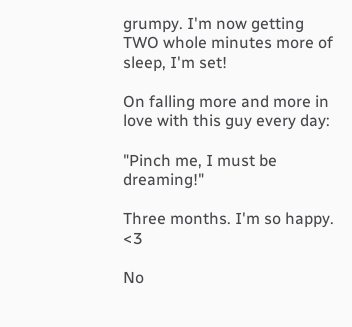grumpy. I'm now getting TWO whole minutes more of sleep, I'm set!

On falling more and more in love with this guy every day:

"Pinch me, I must be dreaming!"

Three months. I'm so happy. <3

No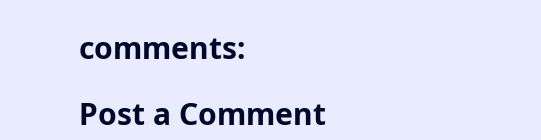comments:

Post a Comment